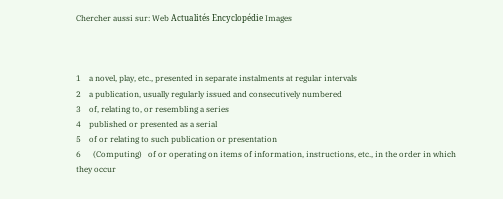Chercher aussi sur: Web Actualités Encyclopédie Images



1    a novel, play, etc., presented in separate instalments at regular intervals
2    a publication, usually regularly issued and consecutively numbered
3    of, relating to, or resembling a series
4    published or presented as a serial
5    of or relating to such publication or presentation
6      (Computing)   of or operating on items of information, instructions, etc., in the order in which they occur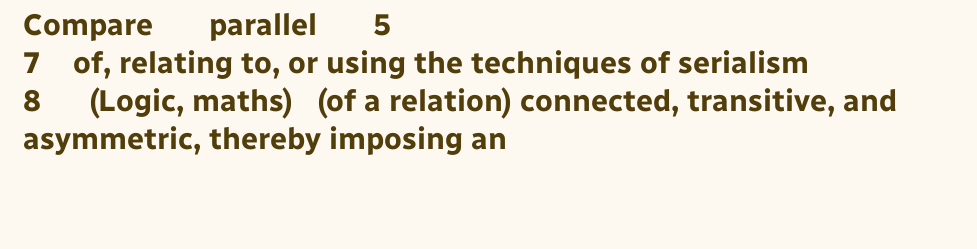Compare       parallel       5
7    of, relating to, or using the techniques of serialism
8      (Logic, maths)   (of a relation) connected, transitive, and asymmetric, thereby imposing an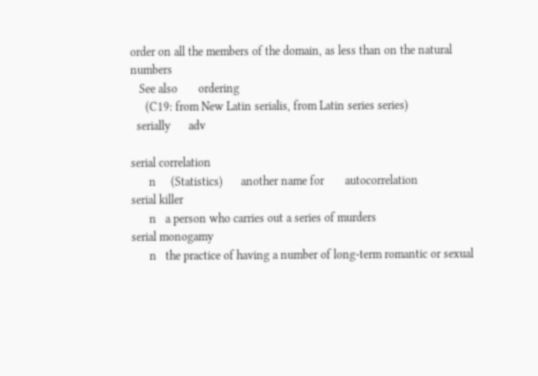order on all the members of the domain, as less than on the natural numbers
   See also       ordering
     (C19: from New Latin serialis, from Latin series series)
  serially      adv

serial correlation
      n     (Statistics)      another name for       autocorrelation
serial killer
      n   a person who carries out a series of murders
serial monogamy
      n   the practice of having a number of long-term romantic or sexual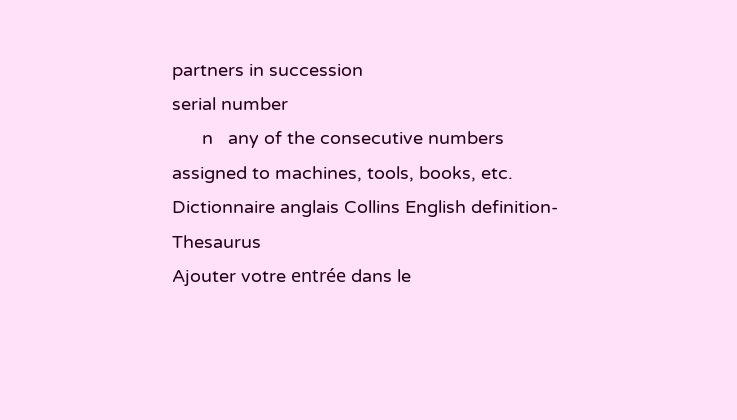partners in succession
serial number
      n   any of the consecutive numbers assigned to machines, tools, books, etc.
Dictionnaire anglais Collins English definition-Thesaurus
Ajouter votre entrée dans le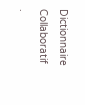Dictionnaire Collaboratif .